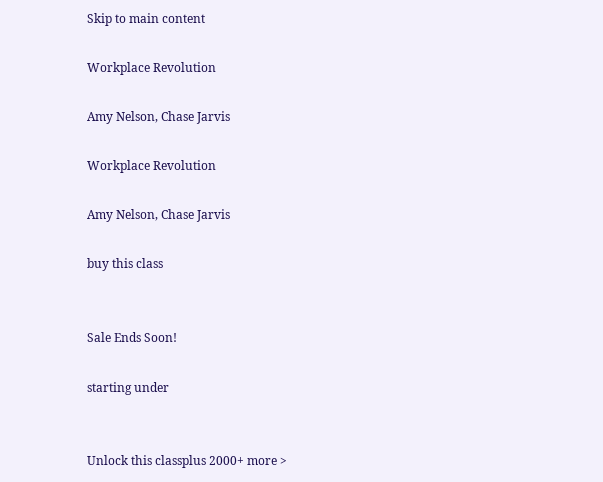Skip to main content

Workplace Revolution

Amy Nelson, Chase Jarvis

Workplace Revolution

Amy Nelson, Chase Jarvis

buy this class


Sale Ends Soon!

starting under


Unlock this classplus 2000+ more >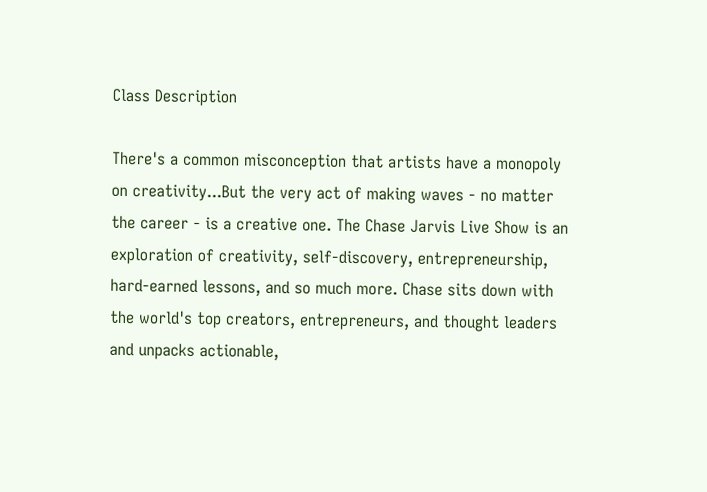Class Description

There's a common misconception that artists have a monopoly on creativity...But the very act of making waves - no matter the career - is a creative one. The Chase Jarvis Live Show is an exploration of creativity, self-discovery, entrepreneurship, hard-earned lessons, and so much more. Chase sits down with the world's top creators, entrepreneurs, and thought leaders and unpacks actionable,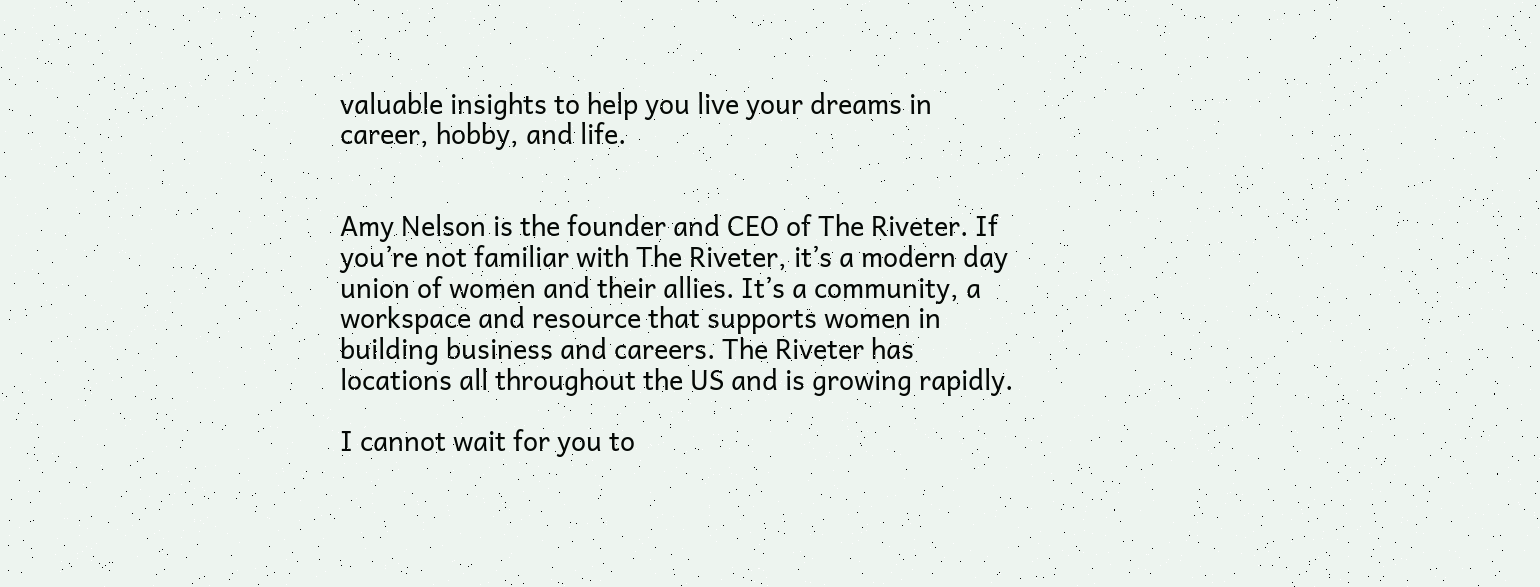valuable insights to help you live your dreams in career, hobby, and life.


Amy Nelson is the founder and CEO of The Riveter. If you’re not familiar with The Riveter, it’s a modern day union of women and their allies. It’s a community, a workspace and resource that supports women in building business and careers. The Riveter has locations all throughout the US and is growing rapidly.

I cannot wait for you to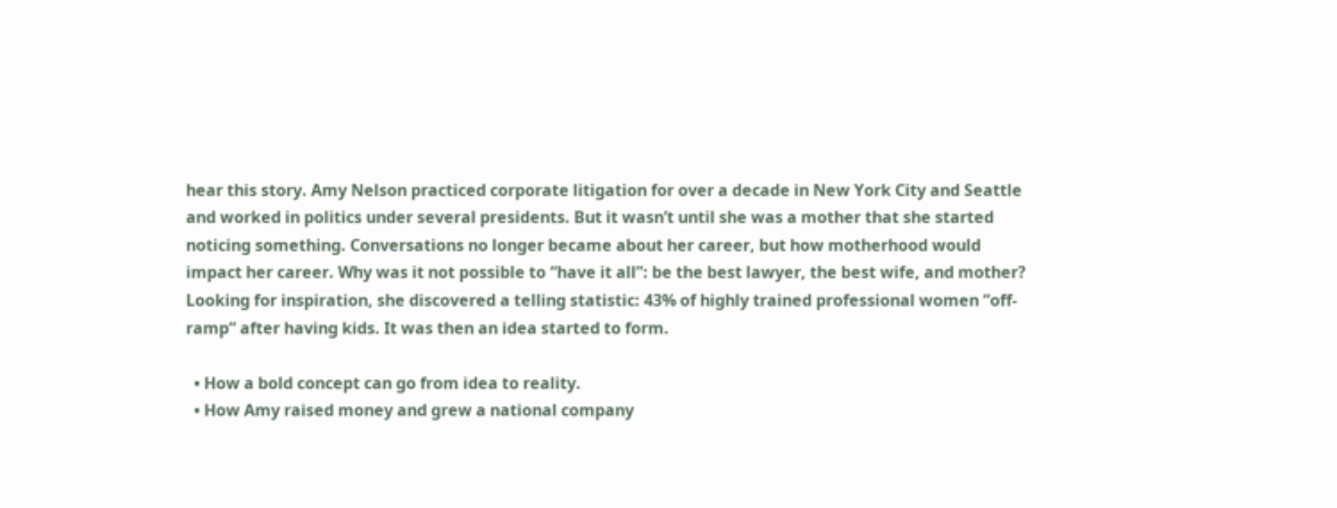hear this story. Amy Nelson practiced corporate litigation for over a decade in New York City and Seattle and worked in politics under several presidents. But it wasn’t until she was a mother that she started noticing something. Conversations no longer became about her career, but how motherhood would impact her career. Why was it not possible to “have it all”: be the best lawyer, the best wife, and mother? Looking for inspiration, she discovered a telling statistic: 43% of highly trained professional women “off-ramp” after having kids. It was then an idea started to form.

  • How a bold concept can go from idea to reality.
  • How Amy raised money and grew a national company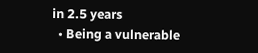in 2.5 years
  • Being a vulnerable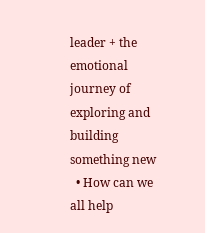leader + the emotional journey of exploring and building something new
  • How can we all help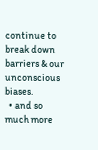continue to break down barriers & our unconscious biases.
  • and so much more